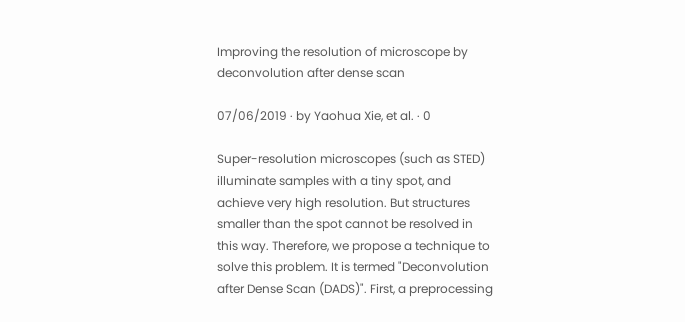Improving the resolution of microscope by deconvolution after dense scan

07/06/2019 ∙ by Yaohua Xie, et al. ∙ 0

Super-resolution microscopes (such as STED) illuminate samples with a tiny spot, and achieve very high resolution. But structures smaller than the spot cannot be resolved in this way. Therefore, we propose a technique to solve this problem. It is termed "Deconvolution after Dense Scan (DADS)". First, a preprocessing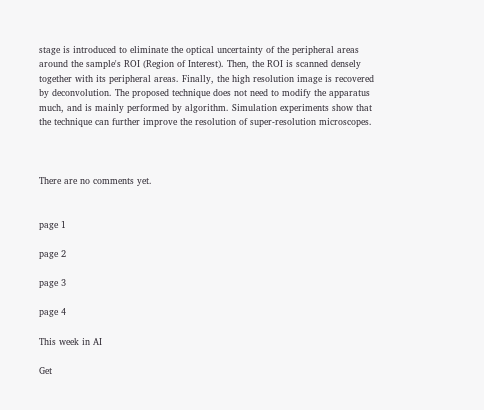stage is introduced to eliminate the optical uncertainty of the peripheral areas around the sample's ROI (Region of Interest). Then, the ROI is scanned densely together with its peripheral areas. Finally, the high resolution image is recovered by deconvolution. The proposed technique does not need to modify the apparatus much, and is mainly performed by algorithm. Simulation experiments show that the technique can further improve the resolution of super-resolution microscopes.



There are no comments yet.


page 1

page 2

page 3

page 4

This week in AI

Get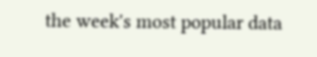the week's most popular data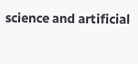science and artificial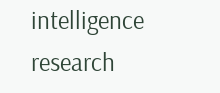intelligence research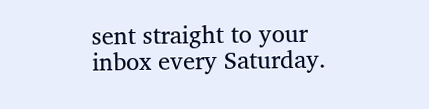sent straight to your inbox every Saturday.